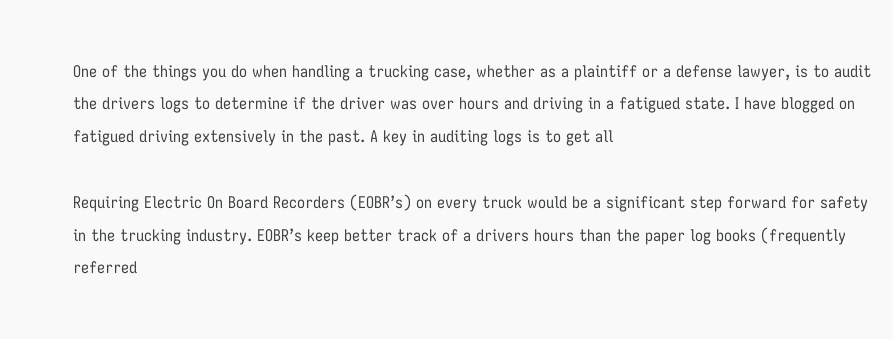One of the things you do when handling a trucking case, whether as a plaintiff or a defense lawyer, is to audit the drivers logs to determine if the driver was over hours and driving in a fatigued state. I have blogged on fatigued driving extensively in the past. A key in auditing logs is to get all

Requiring Electric On Board Recorders (EOBR’s) on every truck would be a significant step forward for safety in the trucking industry. EOBR’s keep better track of a drivers hours than the paper log books (frequently referred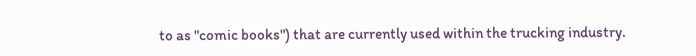to as "comic books") that are currently used within the trucking industry.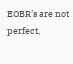EOBR’s are not perfect,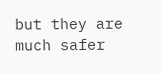but they are much safer